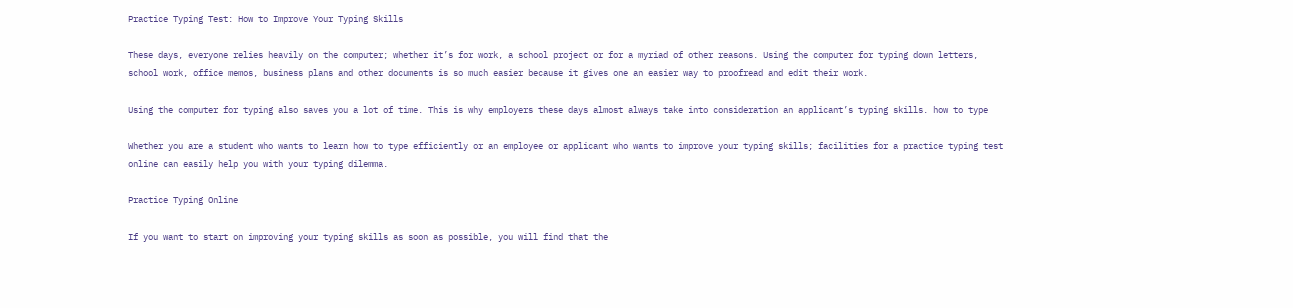Practice Typing Test: How to Improve Your Typing Skills

These days, everyone relies heavily on the computer; whether it’s for work, a school project or for a myriad of other reasons. Using the computer for typing down letters, school work, office memos, business plans and other documents is so much easier because it gives one an easier way to proofread and edit their work.

Using the computer for typing also saves you a lot of time. This is why employers these days almost always take into consideration an applicant’s typing skills. how to type

Whether you are a student who wants to learn how to type efficiently or an employee or applicant who wants to improve your typing skills; facilities for a practice typing test online can easily help you with your typing dilemma.

Practice Typing Online

If you want to start on improving your typing skills as soon as possible, you will find that the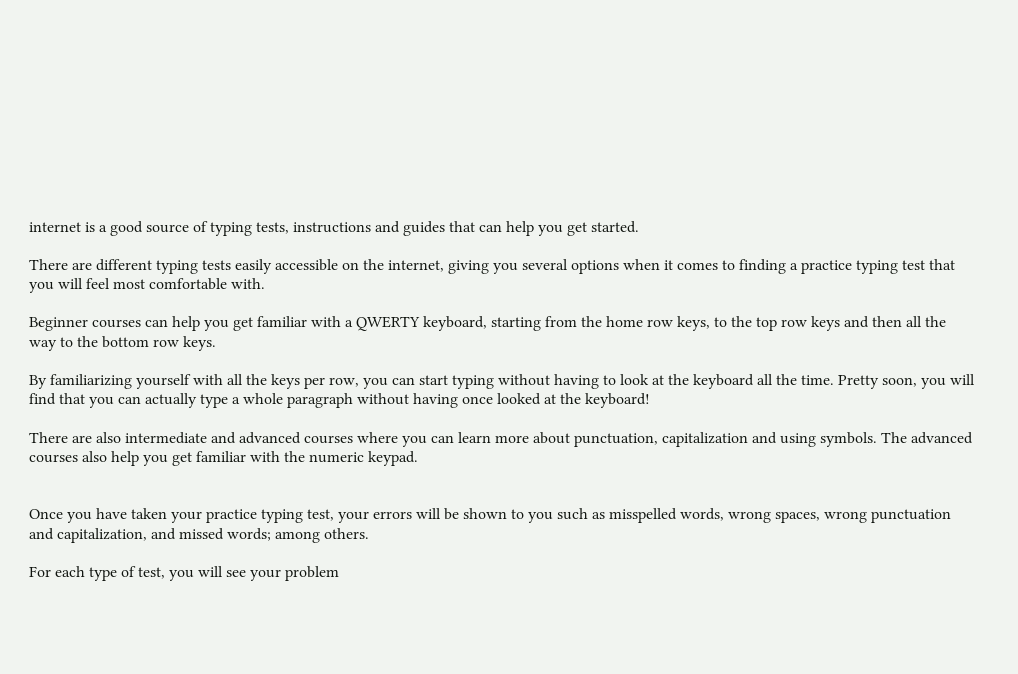internet is a good source of typing tests, instructions and guides that can help you get started.

There are different typing tests easily accessible on the internet, giving you several options when it comes to finding a practice typing test that you will feel most comfortable with.

Beginner courses can help you get familiar with a QWERTY keyboard, starting from the home row keys, to the top row keys and then all the way to the bottom row keys.

By familiarizing yourself with all the keys per row, you can start typing without having to look at the keyboard all the time. Pretty soon, you will find that you can actually type a whole paragraph without having once looked at the keyboard!

There are also intermediate and advanced courses where you can learn more about punctuation, capitalization and using symbols. The advanced courses also help you get familiar with the numeric keypad.


Once you have taken your practice typing test, your errors will be shown to you such as misspelled words, wrong spaces, wrong punctuation and capitalization, and missed words; among others.

For each type of test, you will see your problem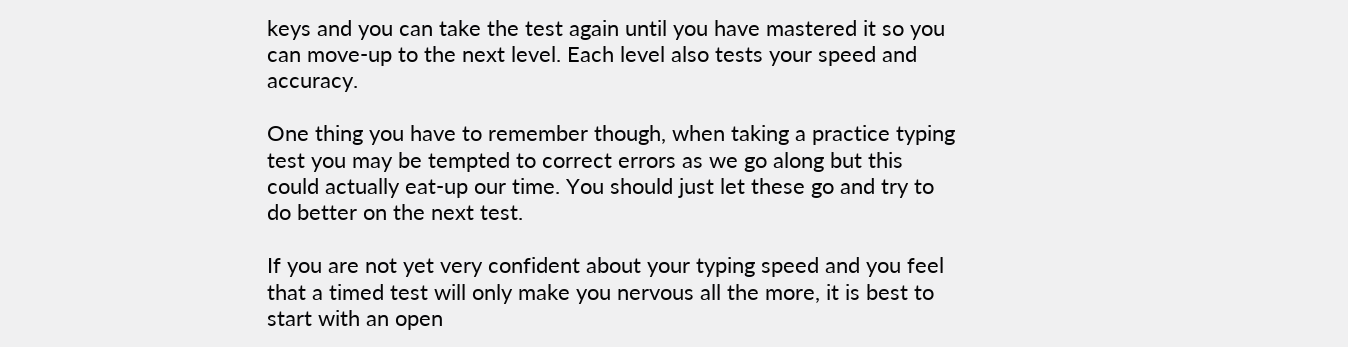keys and you can take the test again until you have mastered it so you can move-up to the next level. Each level also tests your speed and accuracy.

One thing you have to remember though, when taking a practice typing test you may be tempted to correct errors as we go along but this could actually eat-up our time. You should just let these go and try to do better on the next test.

If you are not yet very confident about your typing speed and you feel that a timed test will only make you nervous all the more, it is best to start with an open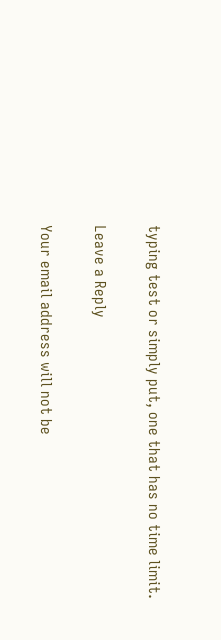typing test or simply put, one that has no time limit.

Leave a Reply

Your email address will not be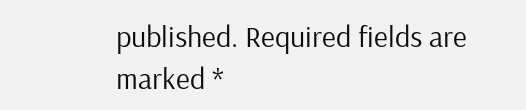published. Required fields are marked *